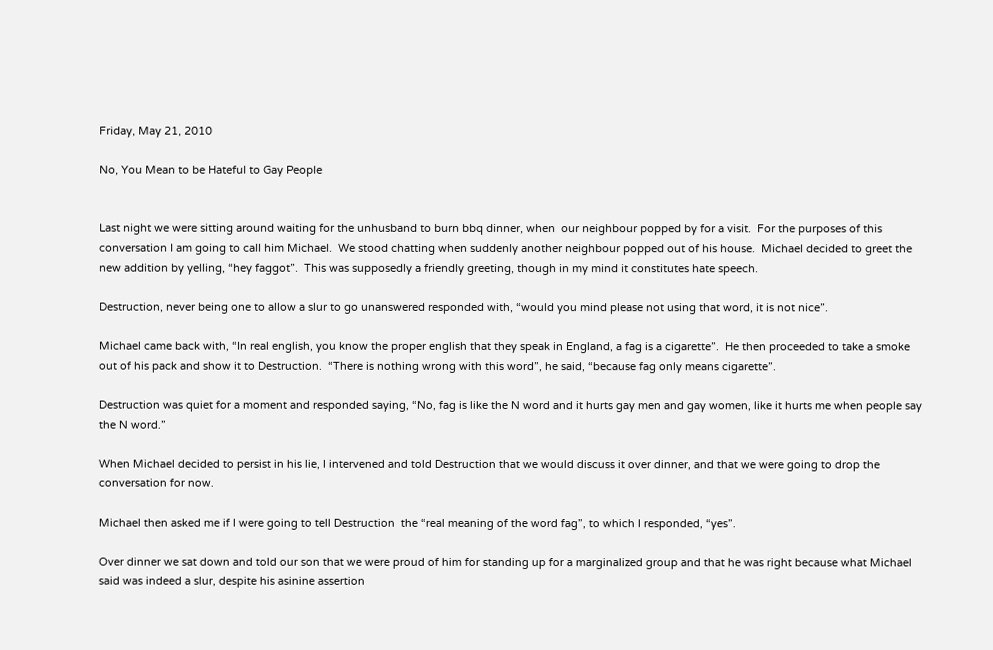Friday, May 21, 2010

No, You Mean to be Hateful to Gay People


Last night we were sitting around waiting for the unhusband to burn bbq dinner, when  our neighbour popped by for a visit.  For the purposes of this conversation I am going to call him Michael.  We stood chatting when suddenly another neighbour popped out of his house.  Michael decided to greet the new addition by yelling, “hey faggot”.  This was supposedly a friendly greeting, though in my mind it constitutes hate speech.

Destruction, never being one to allow a slur to go unanswered responded with, “would you mind please not using that word, it is not nice”.

Michael came back with, “In real english, you know the proper english that they speak in England, a fag is a cigarette”.  He then proceeded to take a smoke out of his pack and show it to Destruction.  “There is nothing wrong with this word”, he said, “because fag only means cigarette”.

Destruction was quiet for a moment and responded saying, “No, fag is like the N word and it hurts gay men and gay women, like it hurts me when people say the N word.”

When Michael decided to persist in his lie, I intervened and told Destruction that we would discuss it over dinner, and that we were going to drop the conversation for now.

Michael then asked me if I were going to tell Destruction  the “real meaning of the word fag”, to which I responded, “yes”.

Over dinner we sat down and told our son that we were proud of him for standing up for a marginalized group and that he was right because what Michael said was indeed a slur, despite his asinine assertion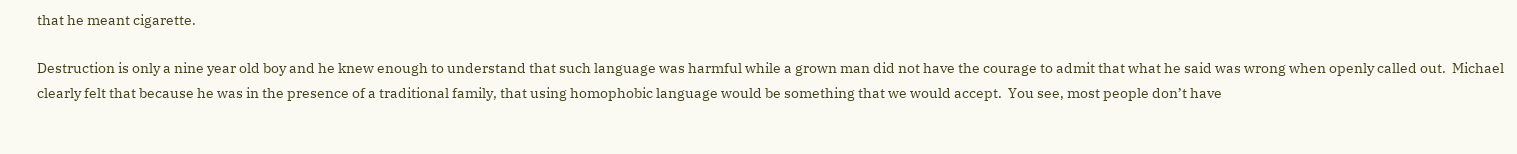that he meant cigarette.

Destruction is only a nine year old boy and he knew enough to understand that such language was harmful while a grown man did not have the courage to admit that what he said was wrong when openly called out.  Michael clearly felt that because he was in the presence of a traditional family, that using homophobic language would be something that we would accept.  You see, most people don’t have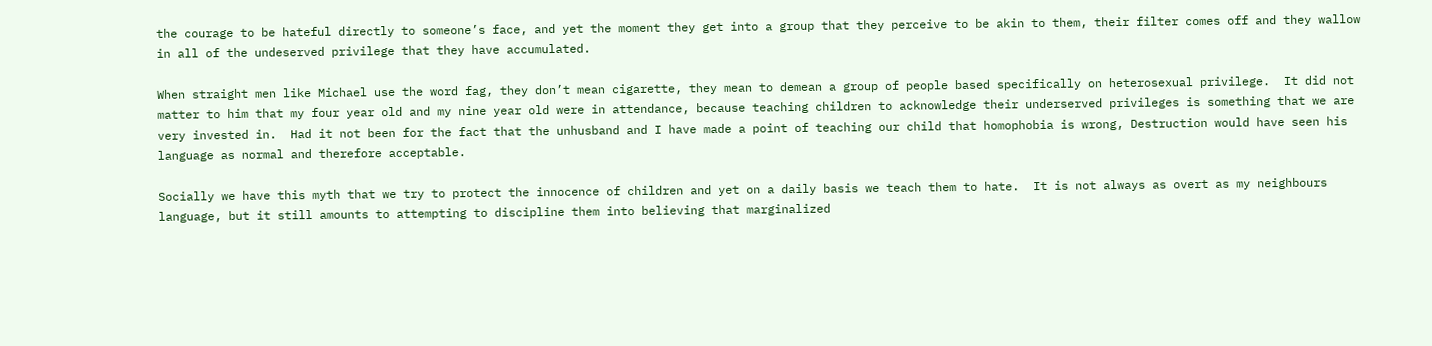the courage to be hateful directly to someone’s face, and yet the moment they get into a group that they perceive to be akin to them, their filter comes off and they wallow in all of the undeserved privilege that they have accumulated.

When straight men like Michael use the word fag, they don’t mean cigarette, they mean to demean a group of people based specifically on heterosexual privilege.  It did not matter to him that my four year old and my nine year old were in attendance, because teaching children to acknowledge their underserved privileges is something that we are very invested in.  Had it not been for the fact that the unhusband and I have made a point of teaching our child that homophobia is wrong, Destruction would have seen his language as normal and therefore acceptable.

Socially we have this myth that we try to protect the innocence of children and yet on a daily basis we teach them to hate.  It is not always as overt as my neighbours language, but it still amounts to attempting to discipline them into believing that marginalized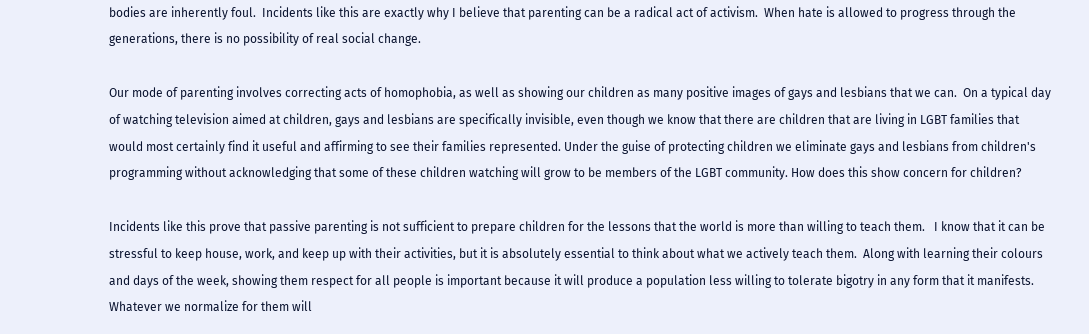bodies are inherently foul.  Incidents like this are exactly why I believe that parenting can be a radical act of activism.  When hate is allowed to progress through the generations, there is no possibility of real social change.

Our mode of parenting involves correcting acts of homophobia, as well as showing our children as many positive images of gays and lesbians that we can.  On a typical day of watching television aimed at children, gays and lesbians are specifically invisible, even though we know that there are children that are living in LGBT families that would most certainly find it useful and affirming to see their families represented. Under the guise of protecting children we eliminate gays and lesbians from children's programming without acknowledging that some of these children watching will grow to be members of the LGBT community. How does this show concern for children?

Incidents like this prove that passive parenting is not sufficient to prepare children for the lessons that the world is more than willing to teach them.   I know that it can be stressful to keep house, work, and keep up with their activities, but it is absolutely essential to think about what we actively teach them.  Along with learning their colours and days of the week, showing them respect for all people is important because it will produce a population less willing to tolerate bigotry in any form that it manifests.  Whatever we normalize for them will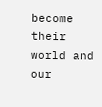become their world and our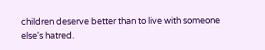children deserve better than to live with someone else's hatred.